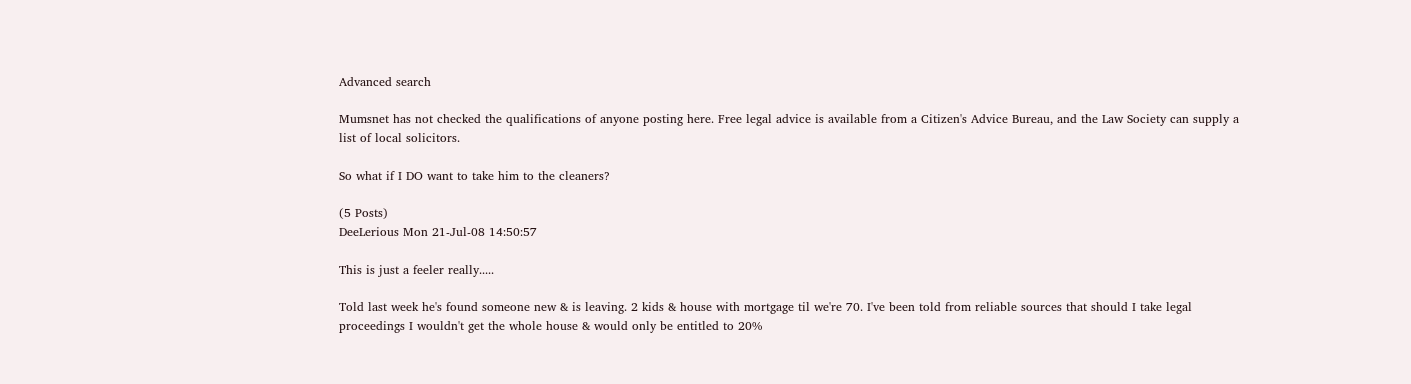Advanced search

Mumsnet has not checked the qualifications of anyone posting here. Free legal advice is available from a Citizen's Advice Bureau, and the Law Society can supply a list of local solicitors.

So what if I DO want to take him to the cleaners?

(5 Posts)
DeeLerious Mon 21-Jul-08 14:50:57

This is just a feeler really.....

Told last week he's found someone new & is leaving. 2 kids & house with mortgage til we're 70. I've been told from reliable sources that should I take legal proceedings I wouldn't get the whole house & would only be entitled to 20%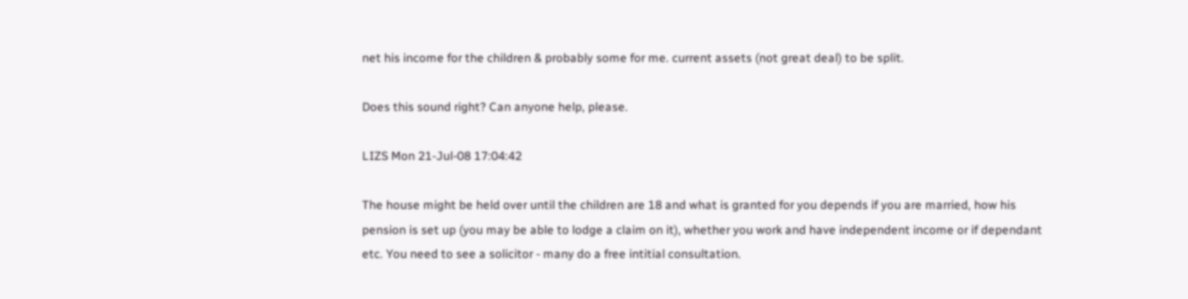net his income for the children & probably some for me. current assets (not great deal) to be split.

Does this sound right? Can anyone help, please.

LIZS Mon 21-Jul-08 17:04:42

The house might be held over until the children are 18 and what is granted for you depends if you are married, how his pension is set up (you may be able to lodge a claim on it), whether you work and have independent income or if dependant etc. You need to see a solicitor - many do a free intitial consultation.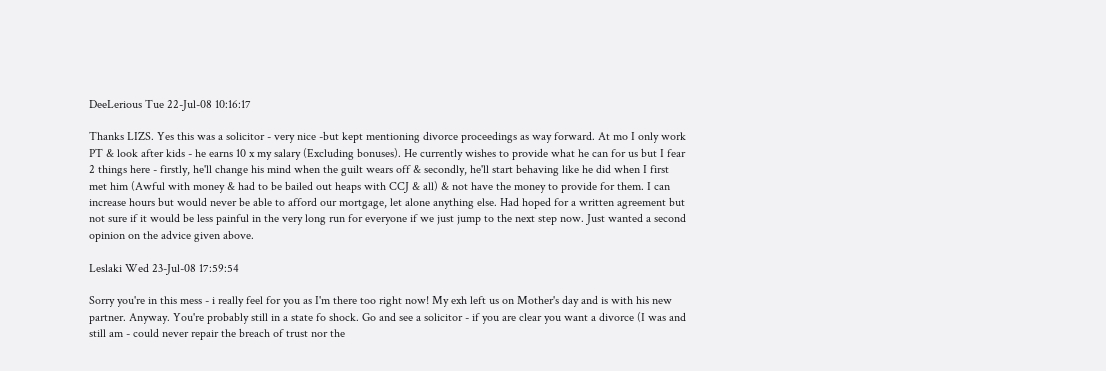DeeLerious Tue 22-Jul-08 10:16:17

Thanks LIZS. Yes this was a solicitor - very nice -but kept mentioning divorce proceedings as way forward. At mo I only work PT & look after kids - he earns 10 x my salary (Excluding bonuses). He currently wishes to provide what he can for us but I fear 2 things here - firstly, he'll change his mind when the guilt wears off & secondly, he'll start behaving like he did when I first met him (Awful with money & had to be bailed out heaps with CCJ & all) & not have the money to provide for them. I can increase hours but would never be able to afford our mortgage, let alone anything else. Had hoped for a written agreement but not sure if it would be less painful in the very long run for everyone if we just jump to the next step now. Just wanted a second opinion on the advice given above.

Leslaki Wed 23-Jul-08 17:59:54

Sorry you're in this mess - i really feel for you as I'm there too right now! My exh left us on Mother's day and is with his new partner. Anyway. You're probably still in a state fo shock. Go and see a solicitor - if you are clear you want a divorce (I was and still am - could never repair the breach of trust nor the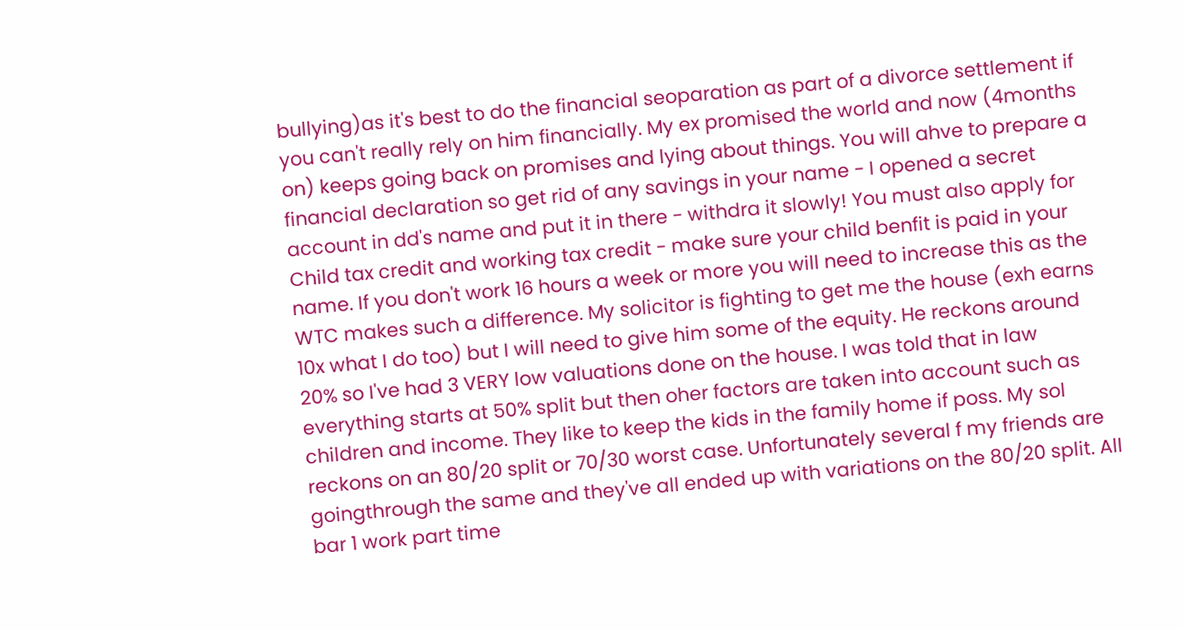bullying)as it's best to do the financial seoparation as part of a divorce settlement if you can't really rely on him financially. My ex promised the world and now (4months on) keeps going back on promises and lying about things. You will ahve to prepare a financial declaration so get rid of any savings in your name - I opened a secret account in dd's name and put it in there - withdra it slowly! You must also apply for Child tax credit and working tax credit - make sure your child benfit is paid in your name. If you don't work 16 hours a week or more you will need to increase this as the WTC makes such a difference. My solicitor is fighting to get me the house (exh earns 10x what I do too) but I will need to give him some of the equity. He reckons around 20% so I've had 3 VERY low valuations done on the house. I was told that in law everything starts at 50% split but then oher factors are taken into account such as children and income. They like to keep the kids in the family home if poss. My sol reckons on an 80/20 split or 70/30 worst case. Unfortunately several f my friends are goingthrough the same and they've all ended up with variations on the 80/20 split. All bar 1 work part time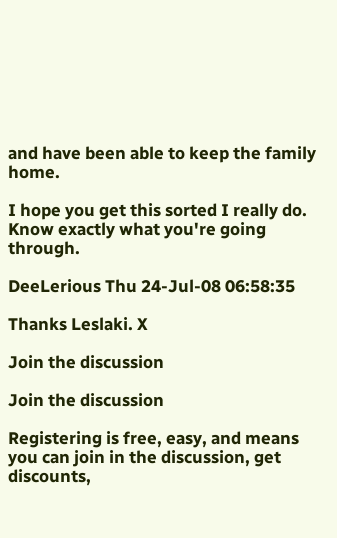and have been able to keep the family home.

I hope you get this sorted I really do. Know exactly what you're going through.

DeeLerious Thu 24-Jul-08 06:58:35

Thanks Leslaki. X

Join the discussion

Join the discussion

Registering is free, easy, and means you can join in the discussion, get discounts,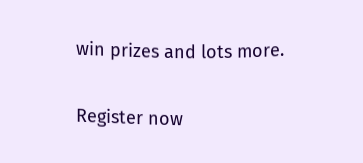win prizes and lots more.

Register now